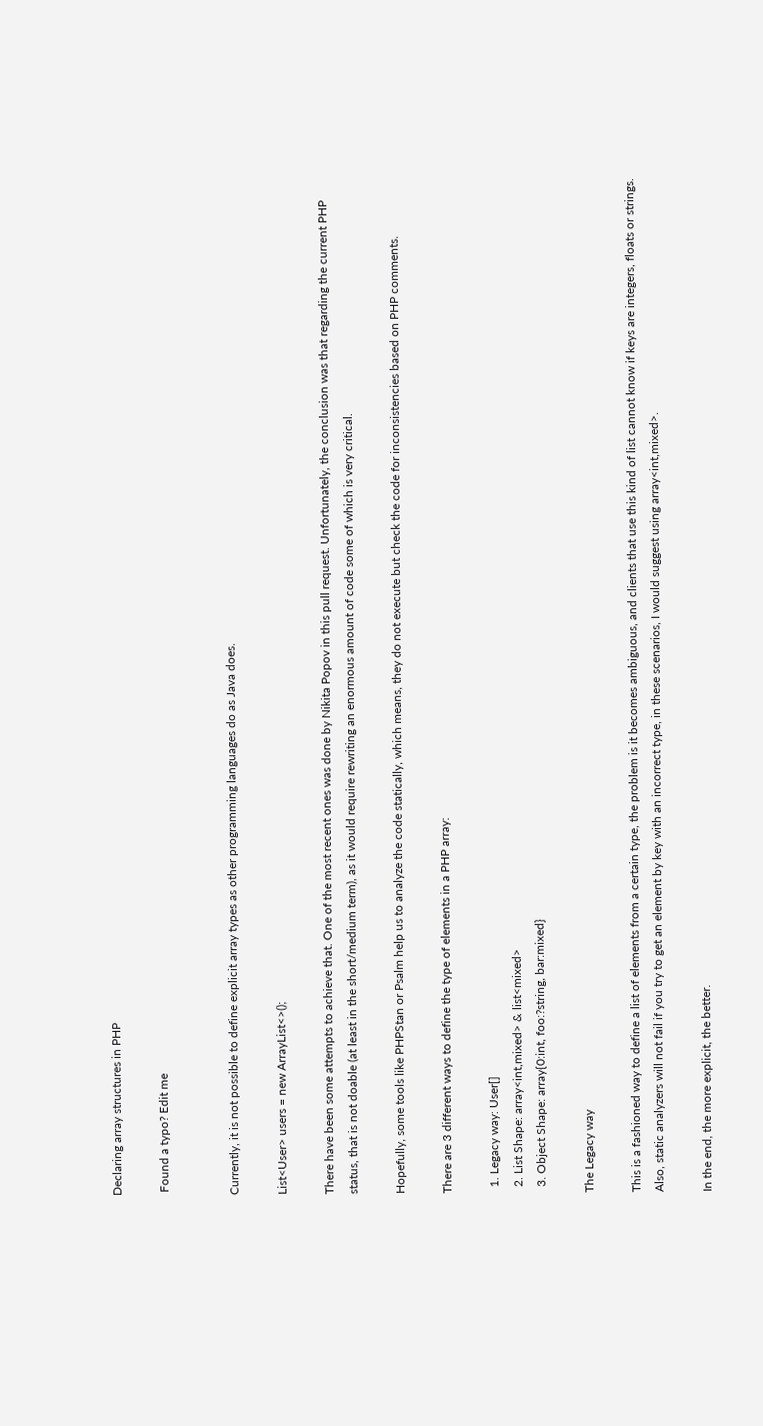Declaring array structures in PHP

 Found a typo? Edit me


Currently, it is not possible to define explicit array types as other programming languages do as Java does.

List<User> users = new ArrayList<>();

There have been some attempts to achieve that. One of the most recent ones was done by Nikita Popov in this pull request. Unfortunately, the conclusion was that regarding the current PHP status, that is not doable (at least in the short/medium term), as it would require rewriting an enormous amount of code some of which is very critical.

Hopefully, some tools like PHPStan or Psalm help us to analyze the code statically, which means, they do not execute but check the code for inconsistencies based on PHP comments.

There are 3 different ways to define the type of elements in a PHP array:

  1. Legacy way: User[]
  2. List Shape: array<int,mixed> & list<mixed>
  3. Object Shape: array{0:int, foo:?string, bar:mixed}

The Legacy way

This is a fashioned way to define a list of elements from a certain type, the problem is it becomes ambiguous, and clients that use this kind of list cannot know if keys are integers, floats or strings. Also, static analyzers will not fail if you try to get an element by key with an incorrect type, in these scenarios, I would suggest using array<int,mixed>.

In the end, the more explicit, the better.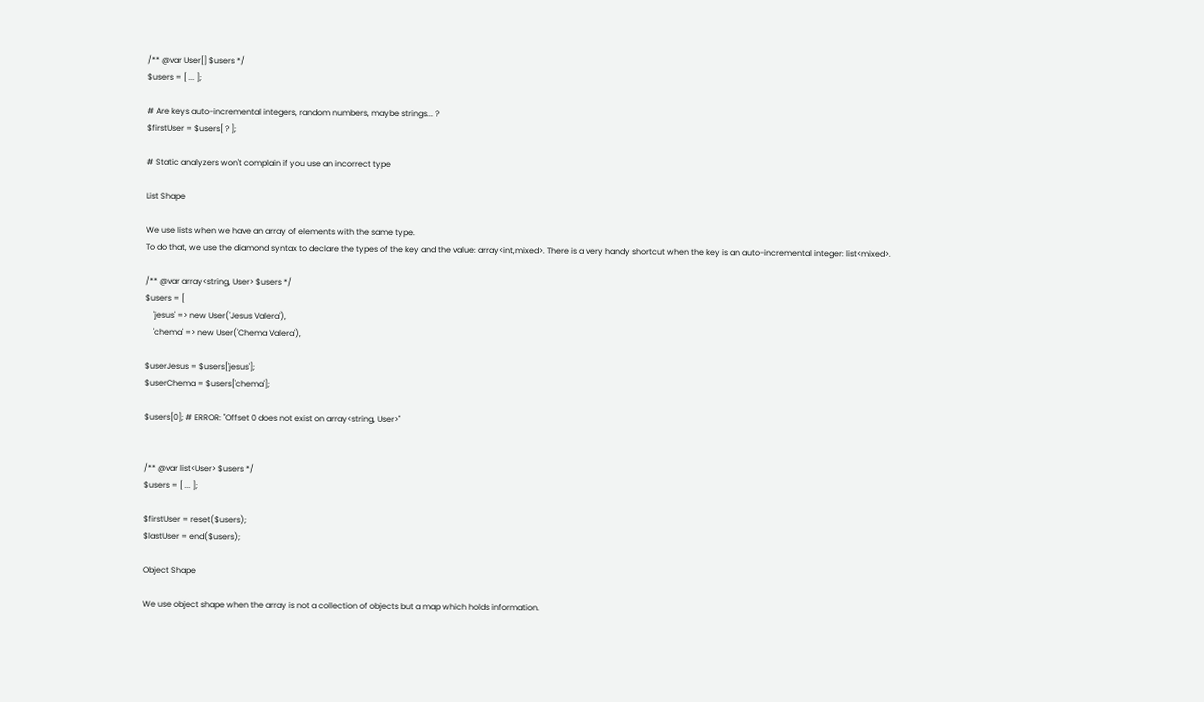/** @var User[] $users */
$users = [ ... ];

# Are keys auto-incremental integers, random numbers, maybe strings... ?
$firstUser = $users[ ? ];

# Static analyzers won't complain if you use an incorrect type

List Shape

We use lists when we have an array of elements with the same type.
To do that, we use the diamond syntax to declare the types of the key and the value: array<int,mixed>. There is a very handy shortcut when the key is an auto-incremental integer: list<mixed>.

/** @var array<string, User> $users */
$users = [
    'jesus' => new User('Jesus Valera'),
    'chema' => new User('Chema Valera'),

$userJesus = $users['jesus'];
$userChema = $users['chema'];

$users[0]; # ERROR: "Offset 0 does not exist on array<string, User>"


/** @var list<User> $users */
$users = [ ... ];

$firstUser = reset($users);
$lastUser = end($users);

Object Shape

We use object shape when the array is not a collection of objects but a map which holds information.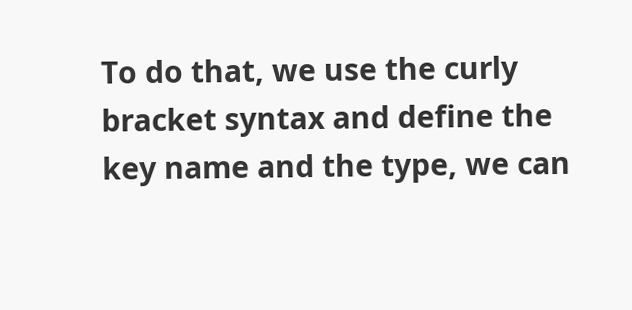To do that, we use the curly bracket syntax and define the key name and the type, we can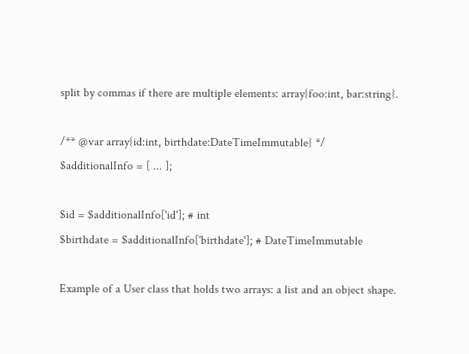split by commas if there are multiple elements: array{foo:int, bar:string}.

/** @var array{id:int, birthdate:DateTimeImmutable} */
$additionalInfo = [ ... ];

$id = $additionalInfo['id']; # int
$birthdate = $additionalInfo['birthdate']; # DateTimeImmutable

Example of a User class that holds two arrays: a list and an object shape.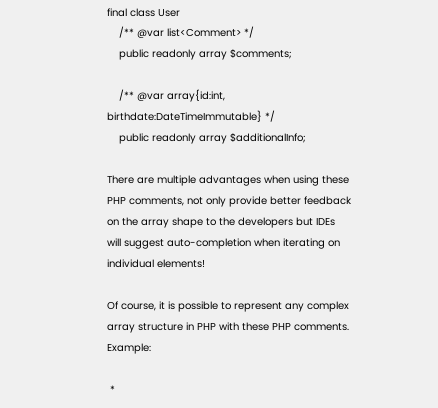final class User
    /** @var list<Comment> */
    public readonly array $comments;

    /** @var array{id:int, birthdate:DateTimeImmutable} */
    public readonly array $additionalInfo;

There are multiple advantages when using these PHP comments, not only provide better feedback on the array shape to the developers but IDEs will suggest auto-completion when iterating on individual elements!

Of course, it is possible to represent any complex array structure in PHP with these PHP comments. Example:

 *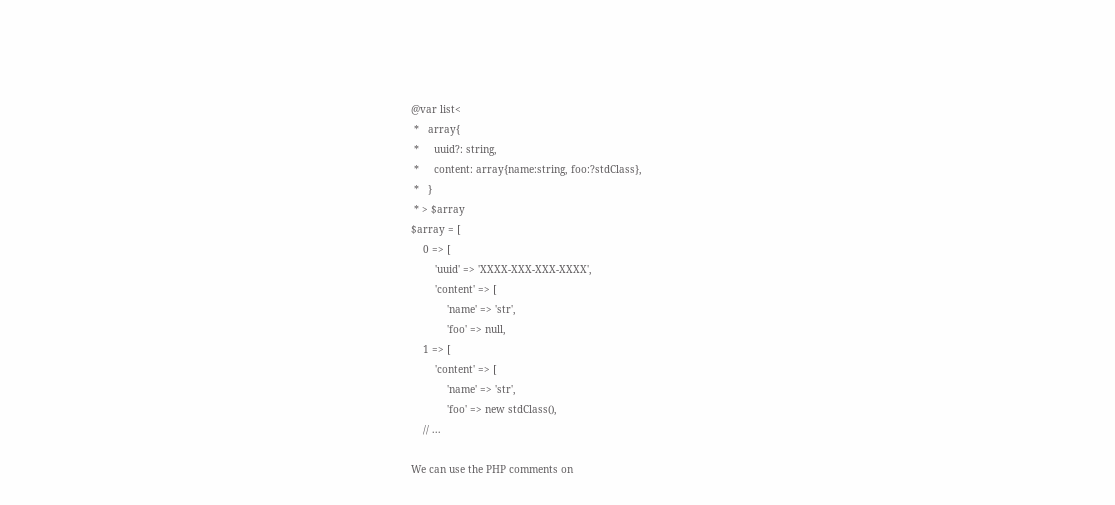@var list<
 *   array{
 *     uuid?: string,
 *     content: array{name:string, foo:?stdClass},
 *   }
 * > $array
$array = [
    0 => [
        'uuid' => 'XXXX-XXX-XXX-XXXX',
        'content' => [
            'name' => 'str',
            'foo' => null,
    1 => [
        'content' => [
            'name' => 'str',
            'foo' => new stdClass(),
    // ...

We can use the PHP comments on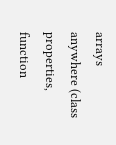arrays anywhere (class properties, function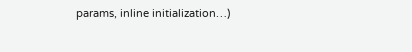params, inline initialization…)